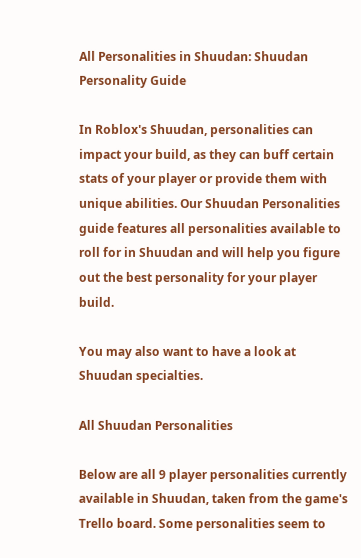All Personalities in Shuudan: Shuudan Personality Guide

In Roblox's Shuudan, personalities can impact your build, as they can buff certain stats of your player or provide them with unique abilities. Our Shuudan Personalities guide features all personalities available to roll for in Shuudan and will help you figure out the best personality for your player build.

You may also want to have a look at Shuudan specialties.

All Shuudan Personalities

Below are all 9 player personalities currently available in Shuudan, taken from the game's Trello board. Some personalities seem to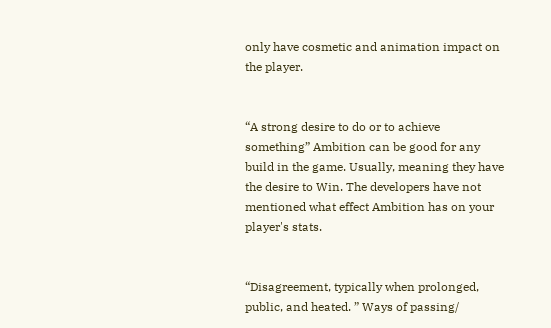only have cosmetic and animation impact on the player.


“A strong desire to do or to achieve something” Ambition can be good for any build in the game. Usually, meaning they have the desire to Win. The developers have not mentioned what effect Ambition has on your player's stats.


“Disagreement, typically when prolonged, public, and heated. ” Ways of passing/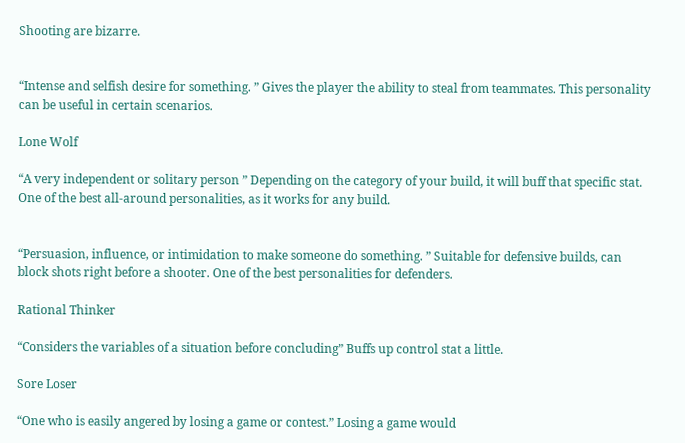Shooting are bizarre.


“Intense and selfish desire for something. ” Gives the player the ability to steal from teammates. This personality can be useful in certain scenarios.

Lone Wolf

“A very independent or solitary person ” Depending on the category of your build, it will buff that specific stat. One of the best all-around personalities, as it works for any build.


“Persuasion, influence, or intimidation to make someone do something. ” Suitable for defensive builds, can block shots right before a shooter. One of the best personalities for defenders.

Rational Thinker

“Considers the variables of a situation before concluding” Buffs up control stat a little.

Sore Loser

“One who is easily angered by losing a game or contest.” Losing a game would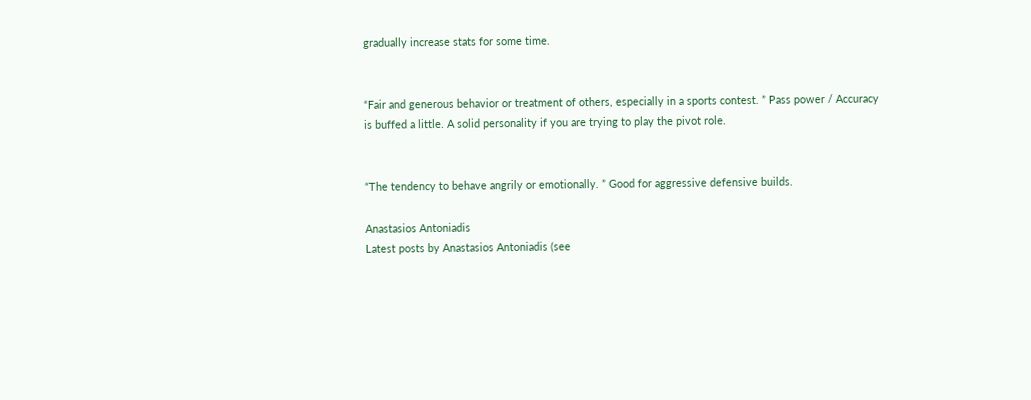gradually increase stats for some time.


“Fair and generous behavior or treatment of others, especially in a sports contest. ” Pass power / Accuracy is buffed a little. A solid personality if you are trying to play the pivot role.


“The tendency to behave angrily or emotionally. ” Good for aggressive defensive builds.

Anastasios Antoniadis
Latest posts by Anastasios Antoniadis (see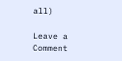all)

Leave a Comment